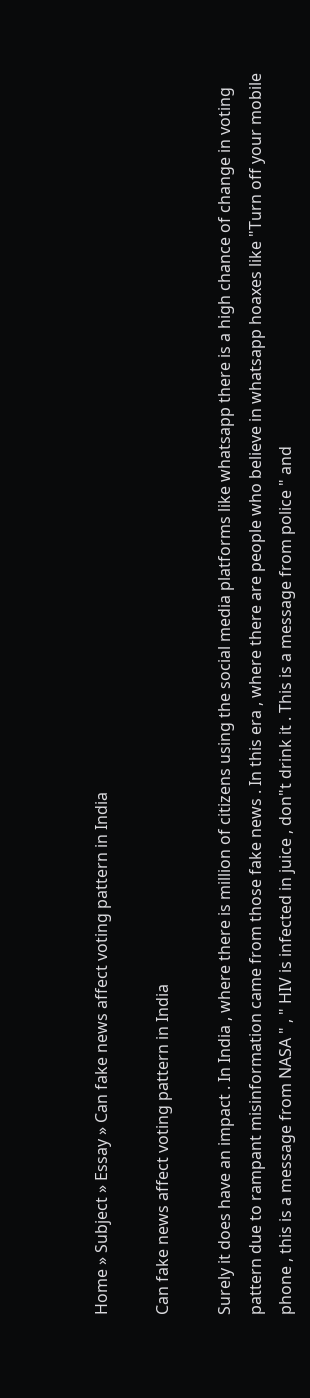Home » Subject » Essay » Can fake news affect voting pattern in India

Can fake news affect voting pattern in India

Surely it does have an impact . In India , where there is million of citizens using the social media platforms like whatsapp there is a high chance of change in voting pattern due to rampant misinformation came from those fake news . In this era , where there are people who believe in whatsapp hoaxes like "Turn off your mobile phone , this is a message from NASA " , " HIV is infected in juice , don"t drink it . This is a message from police " and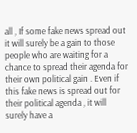all , If some fake news spread out it will surely be a gain to those people who are waiting for a chance to spread their agenda for their own political gain . Even if this fake news is spread out for their political agenda , it will surely have a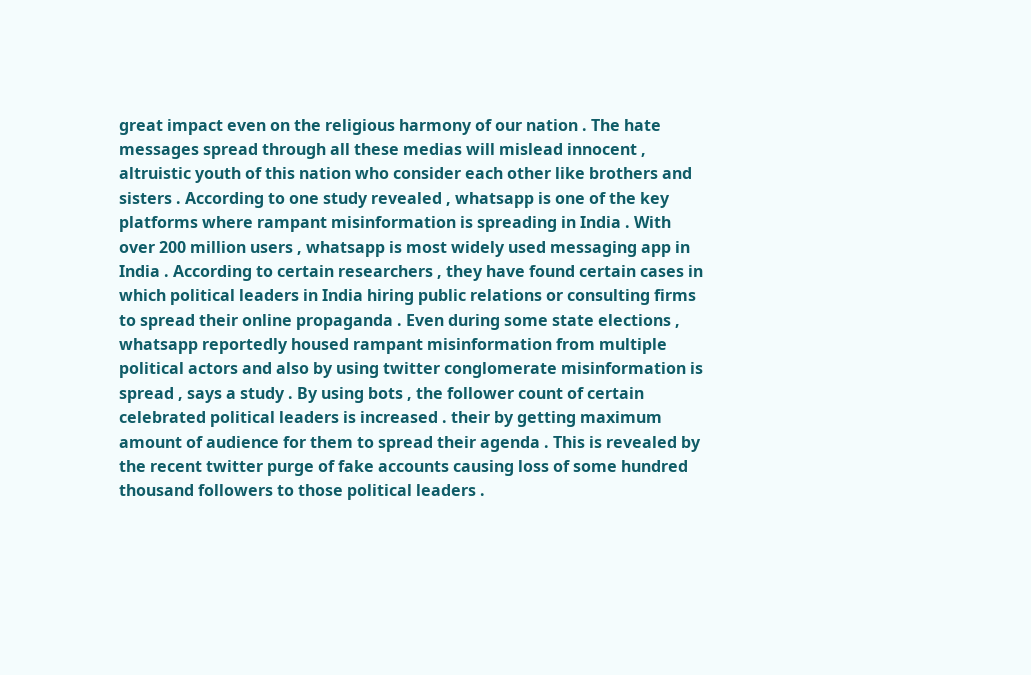great impact even on the religious harmony of our nation . The hate messages spread through all these medias will mislead innocent , altruistic youth of this nation who consider each other like brothers and sisters . According to one study revealed , whatsapp is one of the key platforms where rampant misinformation is spreading in India . With over 200 million users , whatsapp is most widely used messaging app in India . According to certain researchers , they have found certain cases in which political leaders in India hiring public relations or consulting firms to spread their online propaganda . Even during some state elections , whatsapp reportedly housed rampant misinformation from multiple political actors and also by using twitter conglomerate misinformation is spread , says a study . By using bots , the follower count of certain celebrated political leaders is increased . their by getting maximum amount of audience for them to spread their agenda . This is revealed by the recent twitter purge of fake accounts causing loss of some hundred thousand followers to those political leaders .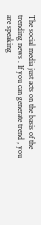The social media just acts on the basis of the trending news . If you can generate trend , you are speaking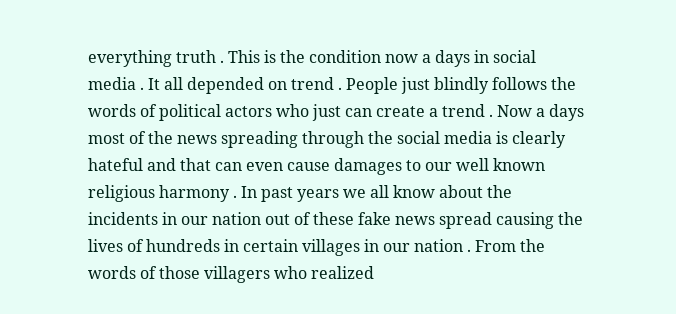everything truth . This is the condition now a days in social media . It all depended on trend . People just blindly follows the words of political actors who just can create a trend . Now a days most of the news spreading through the social media is clearly hateful and that can even cause damages to our well known religious harmony . In past years we all know about the incidents in our nation out of these fake news spread causing the lives of hundreds in certain villages in our nation . From the words of those villagers who realized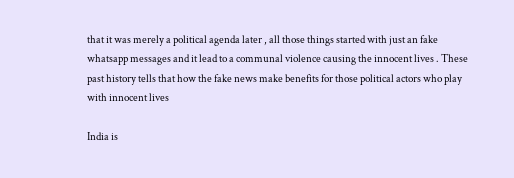that it was merely a political agenda later , all those things started with just an fake whatsapp messages and it lead to a communal violence causing the innocent lives . These past history tells that how the fake news make benefits for those political actors who play with innocent lives

India is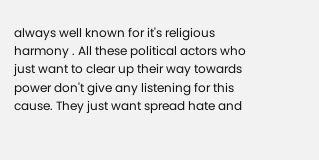always well known for it's religious harmony . All these political actors who just want to clear up their way towards power don't give any listening for this cause. They just want spread hate and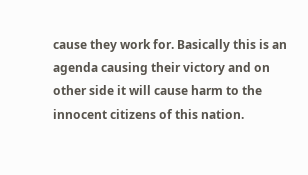cause they work for. Basically this is an agenda causing their victory and on other side it will cause harm to the innocent citizens of this nation.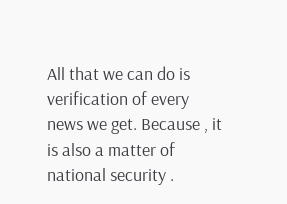All that we can do is verification of every news we get. Because , it is also a matter of national security .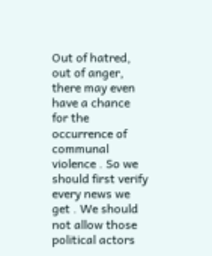Out of hatred, out of anger, there may even have a chance for the occurrence of communal violence . So we should first verify every news we get . We should not allow those political actors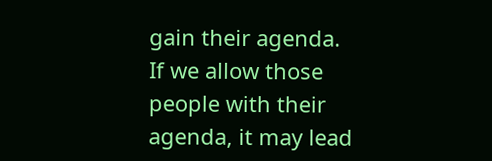gain their agenda. If we allow those people with their agenda, it may lead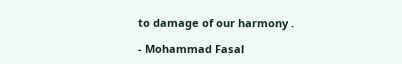to damage of our harmony .

- Mohammad Fasal